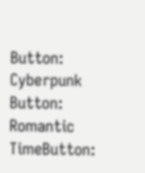Button: Cyberpunk Button: Romantic TimeButton: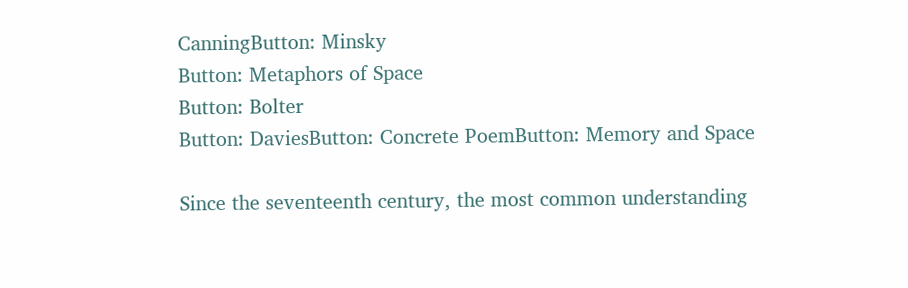CanningButton: Minsky
Button: Metaphors of Space
Button: Bolter
Button: DaviesButton: Concrete PoemButton: Memory and Space

Since the seventeenth century, the most common understanding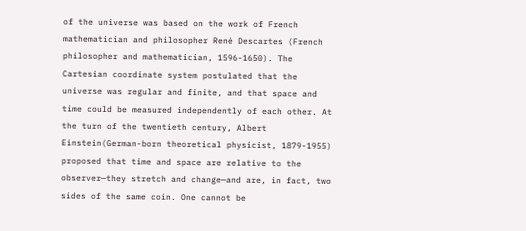of the universe was based on the work of French mathematician and philosopher René Descartes (French philosopher and mathematician, 1596-1650). The Cartesian coordinate system postulated that the universe was regular and finite, and that space and time could be measured independently of each other. At the turn of the twentieth century, Albert Einstein(German-born theoretical physicist, 1879-1955) proposed that time and space are relative to the observer—they stretch and change—and are, in fact, two sides of the same coin. One cannot be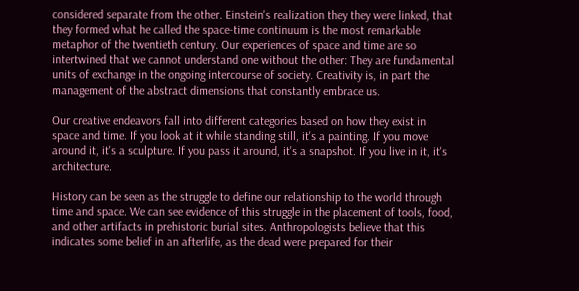considered separate from the other. Einstein's realization they they were linked, that they formed what he called the space-time continuum is the most remarkable metaphor of the twentieth century. Our experiences of space and time are so intertwined that we cannot understand one without the other: They are fundamental units of exchange in the ongoing intercourse of society. Creativity is, in part the management of the abstract dimensions that constantly embrace us.

Our creative endeavors fall into different categories based on how they exist in space and time. If you look at it while standing still, it's a painting. If you move around it, it's a sculpture. If you pass it around, it's a snapshot. If you live in it, it's architecture.

History can be seen as the struggle to define our relationship to the world through time and space. We can see evidence of this struggle in the placement of tools, food, and other artifacts in prehistoric burial sites. Anthropologists believe that this indicates some belief in an afterlife, as the dead were prepared for their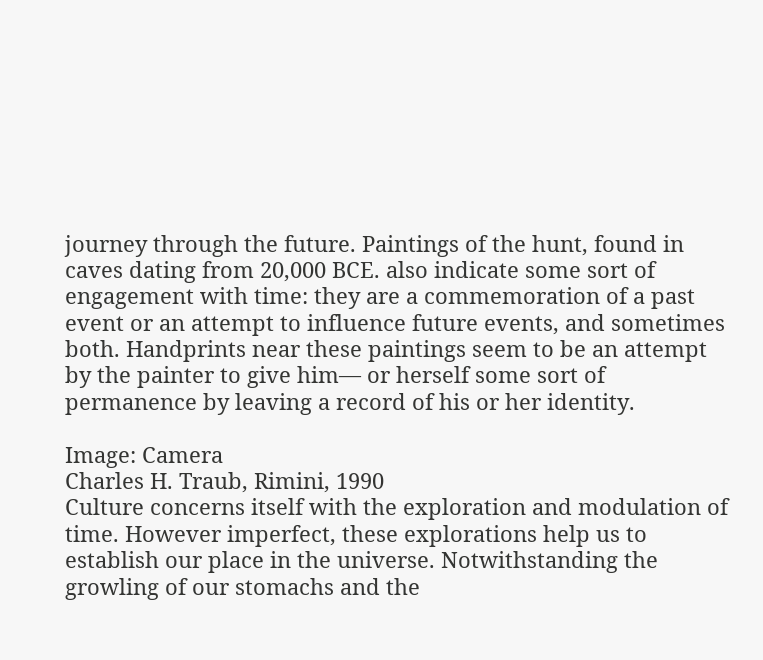journey through the future. Paintings of the hunt, found in caves dating from 20,000 BCE. also indicate some sort of engagement with time: they are a commemoration of a past event or an attempt to influence future events, and sometimes both. Handprints near these paintings seem to be an attempt by the painter to give him— or herself some sort of permanence by leaving a record of his or her identity.

Image: Camera
Charles H. Traub, Rimini, 1990
Culture concerns itself with the exploration and modulation of time. However imperfect, these explorations help us to establish our place in the universe. Notwithstanding the growling of our stomachs and the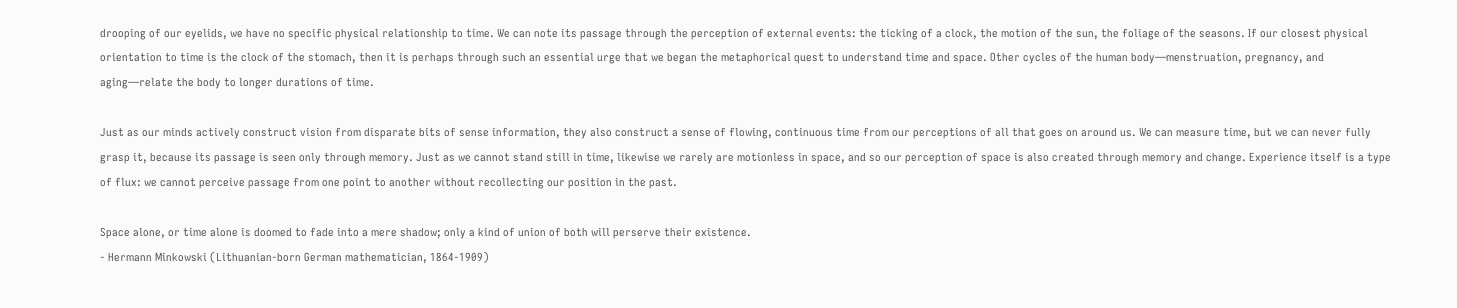drooping of our eyelids, we have no specific physical relationship to time. We can note its passage through the perception of external events: the ticking of a clock, the motion of the sun, the foliage of the seasons. If our closest physical orientation to time is the clock of the stomach, then it is perhaps through such an essential urge that we began the metaphorical quest to understand time and space. Other cycles of the human body—menstruation, pregnancy, and aging—relate the body to longer durations of time.

Just as our minds actively construct vision from disparate bits of sense information, they also construct a sense of flowing, continuous time from our perceptions of all that goes on around us. We can measure time, but we can never fully grasp it, because its passage is seen only through memory. Just as we cannot stand still in time, likewise we rarely are motionless in space, and so our perception of space is also created through memory and change. Experience itself is a type of flux: we cannot perceive passage from one point to another without recollecting our position in the past.

Space alone, or time alone is doomed to fade into a mere shadow; only a kind of union of both will perserve their existence.
- Hermann Minkowski (Lithuanian-born German mathematician, 1864-1909)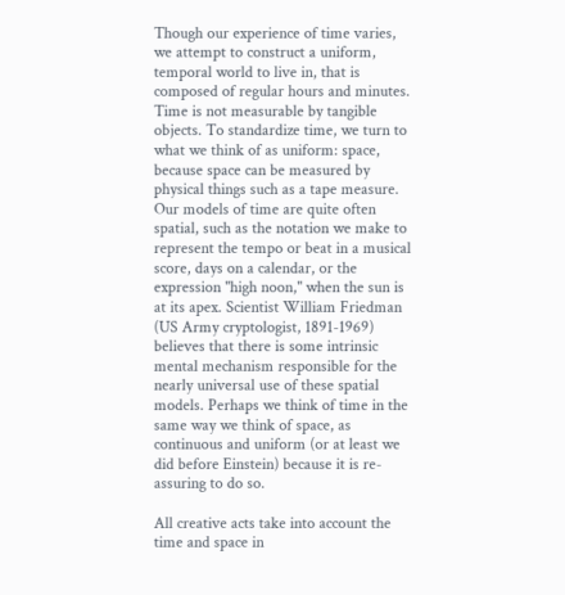Though our experience of time varies, we attempt to construct a uniform, temporal world to live in, that is composed of regular hours and minutes. Time is not measurable by tangible objects. To standardize time, we turn to what we think of as uniform: space, because space can be measured by physical things such as a tape measure. Our models of time are quite often spatial, such as the notation we make to represent the tempo or beat in a musical score, days on a calendar, or the expression "high noon," when the sun is at its apex. Scientist William Friedman (US Army cryptologist, 1891-1969) believes that there is some intrinsic mental mechanism responsible for the nearly universal use of these spatial models. Perhaps we think of time in the same way we think of space, as continuous and uniform (or at least we did before Einstein) because it is re-assuring to do so.

All creative acts take into account the time and space in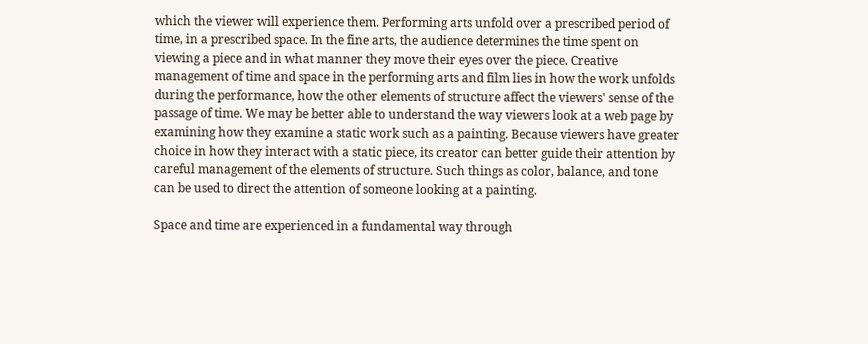which the viewer will experience them. Performing arts unfold over a prescribed period of time, in a prescribed space. In the fine arts, the audience determines the time spent on viewing a piece and in what manner they move their eyes over the piece. Creative management of time and space in the performing arts and film lies in how the work unfolds during the performance, how the other elements of structure affect the viewers' sense of the passage of time. We may be better able to understand the way viewers look at a web page by examining how they examine a static work such as a painting. Because viewers have greater choice in how they interact with a static piece, its creator can better guide their attention by careful management of the elements of structure. Such things as color, balance, and tone can be used to direct the attention of someone looking at a painting.

Space and time are experienced in a fundamental way through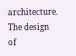architecture. The design of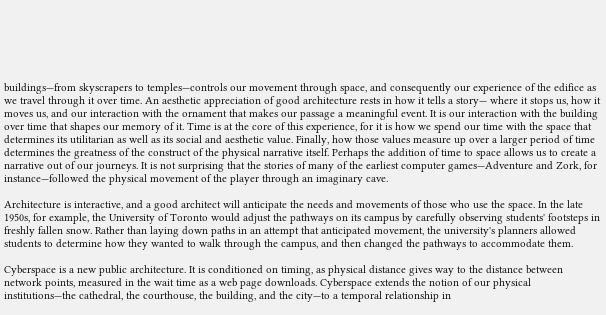buildings—from skyscrapers to temples—controls our movement through space, and consequently our experience of the edifice as we travel through it over time. An aesthetic appreciation of good architecture rests in how it tells a story— where it stops us, how it moves us, and our interaction with the ornament that makes our passage a meaningful event. It is our interaction with the building over time that shapes our memory of it. Time is at the core of this experience, for it is how we spend our time with the space that determines its utilitarian as well as its social and aesthetic value. Finally, how those values measure up over a larger period of time determines the greatness of the construct of the physical narrative itself. Perhaps the addition of time to space allows us to create a narrative out of our journeys. It is not surprising that the stories of many of the earliest computer games—Adventure and Zork, for instance—followed the physical movement of the player through an imaginary cave.

Architecture is interactive, and a good architect will anticipate the needs and movements of those who use the space. In the late 1950s, for example, the University of Toronto would adjust the pathways on its campus by carefully observing students' footsteps in freshly fallen snow. Rather than laying down paths in an attempt that anticipated movement, the university's planners allowed students to determine how they wanted to walk through the campus, and then changed the pathways to accommodate them.

Cyberspace is a new public architecture. It is conditioned on timing, as physical distance gives way to the distance between network points, measured in the wait time as a web page downloads. Cyberspace extends the notion of our physical institutions—the cathedral, the courthouse, the building, and the city—to a temporal relationship in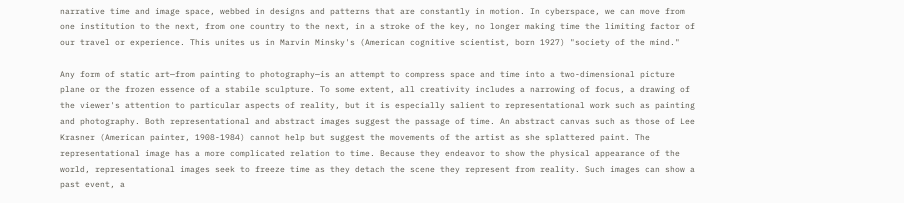narrative time and image space, webbed in designs and patterns that are constantly in motion. In cyberspace, we can move from one institution to the next, from one country to the next, in a stroke of the key, no longer making time the limiting factor of our travel or experience. This unites us in Marvin Minsky's (American cognitive scientist, born 1927) "society of the mind."

Any form of static art—from painting to photography—is an attempt to compress space and time into a two-dimensional picture plane or the frozen essence of a stabile sculpture. To some extent, all creativity includes a narrowing of focus, a drawing of the viewer's attention to particular aspects of reality, but it is especially salient to representational work such as painting and photography. Both representational and abstract images suggest the passage of time. An abstract canvas such as those of Lee Krasner (American painter, 1908-1984) cannot help but suggest the movements of the artist as she splattered paint. The representational image has a more complicated relation to time. Because they endeavor to show the physical appearance of the world, representational images seek to freeze time as they detach the scene they represent from reality. Such images can show a past event, a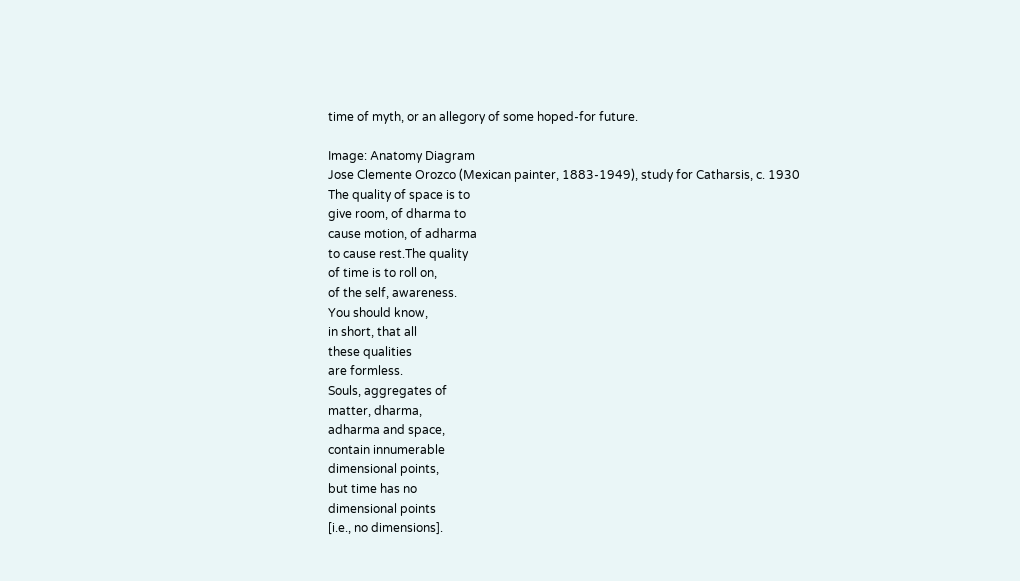time of myth, or an allegory of some hoped-for future.

Image: Anatomy Diagram
Jose Clemente Orozco (Mexican painter, 1883-1949), study for Catharsis, c. 1930
The quality of space is to
give room, of dharma to
cause motion, of adharma
to cause rest.The quality
of time is to roll on,
of the self, awareness.
You should know,
in short, that all
these qualities
are formless.
Souls, aggregates of
matter, dharma,
adharma and space,
contain innumerable
dimensional points,
but time has no
dimensional points
[i.e., no dimensions].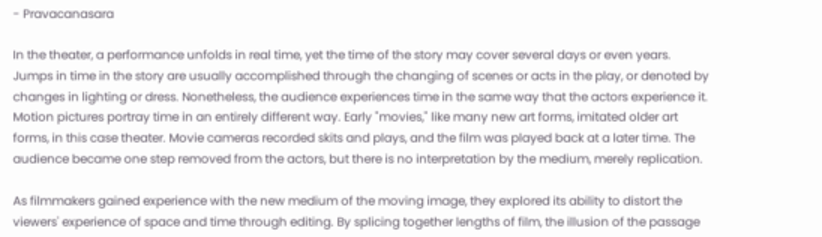- Pravacanasara

In the theater, a performance unfolds in real time, yet the time of the story may cover several days or even years. Jumps in time in the story are usually accomplished through the changing of scenes or acts in the play, or denoted by changes in lighting or dress. Nonetheless, the audience experiences time in the same way that the actors experience it. Motion pictures portray time in an entirely different way. Early "movies," like many new art forms, imitated older art forms, in this case theater. Movie cameras recorded skits and plays, and the film was played back at a later time. The audience became one step removed from the actors, but there is no interpretation by the medium, merely replication.

As filmmakers gained experience with the new medium of the moving image, they explored its ability to distort the viewers' experience of space and time through editing. By splicing together lengths of film, the illusion of the passage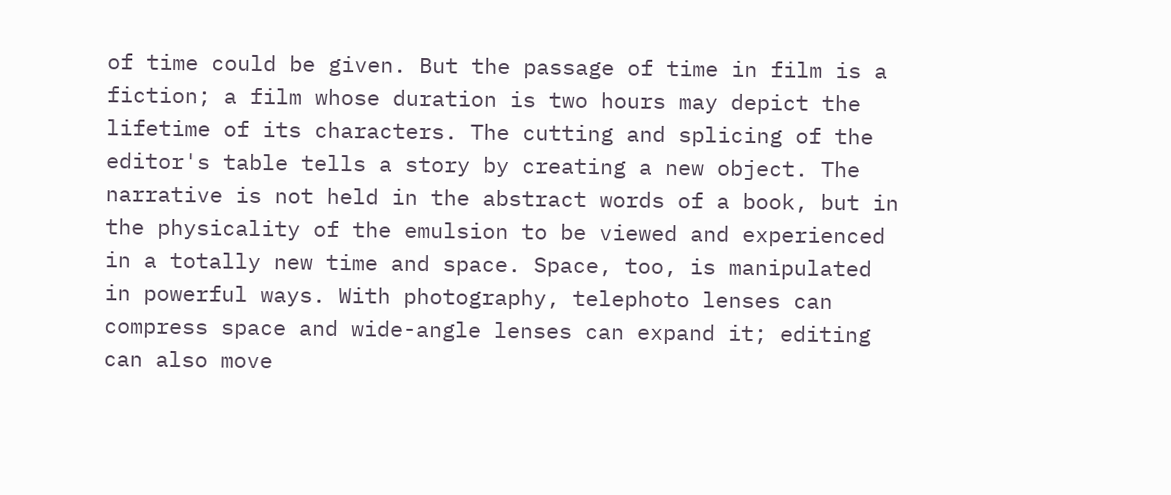of time could be given. But the passage of time in film is a fiction; a film whose duration is two hours may depict the lifetime of its characters. The cutting and splicing of the editor's table tells a story by creating a new object. The narrative is not held in the abstract words of a book, but in the physicality of the emulsion to be viewed and experienced in a totally new time and space. Space, too, is manipulated in powerful ways. With photography, telephoto lenses can compress space and wide-angle lenses can expand it; editing can also move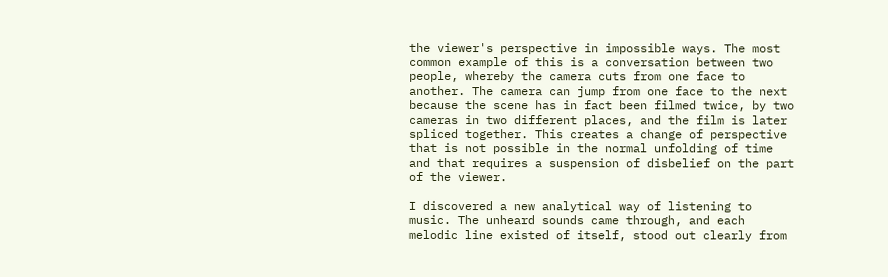the viewer's perspective in impossible ways. The most common example of this is a conversation between two people, whereby the camera cuts from one face to another. The camera can jump from one face to the next because the scene has in fact been filmed twice, by two cameras in two different places, and the film is later spliced together. This creates a change of perspective that is not possible in the normal unfolding of time and that requires a suspension of disbelief on the part of the viewer.

I discovered a new analytical way of listening to music. The unheard sounds came through, and each melodic line existed of itself, stood out clearly from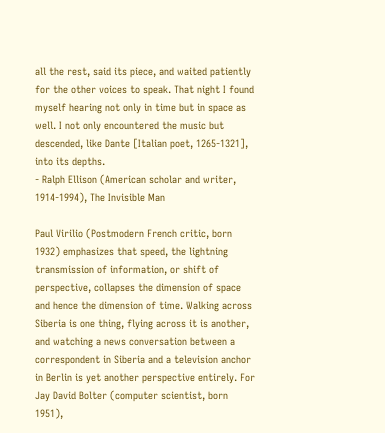all the rest, said its piece, and waited patiently for the other voices to speak. That night I found myself hearing not only in time but in space as well. I not only encountered the music but descended, like Dante [Italian poet, 1265-1321], into its depths.
- Ralph Ellison (American scholar and writer, 1914-1994), The Invisible Man

Paul Virilio (Postmodern French critic, born 1932) emphasizes that speed, the lightning transmission of information, or shift of perspective, collapses the dimension of space and hence the dimension of time. Walking across Siberia is one thing, flying across it is another, and watching a news conversation between a correspondent in Siberia and a television anchor in Berlin is yet another perspective entirely. For Jay David Bolter (computer scientist, born 1951),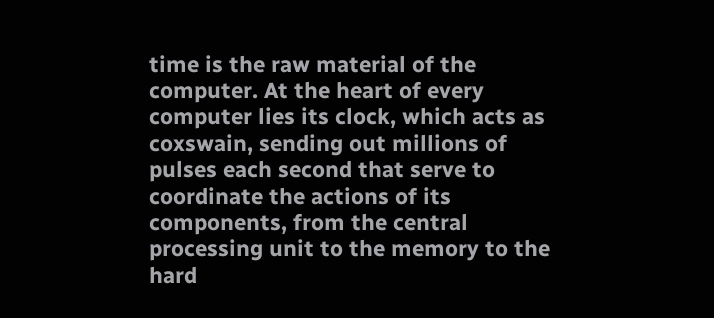time is the raw material of the computer. At the heart of every computer lies its clock, which acts as coxswain, sending out millions of pulses each second that serve to coordinate the actions of its components, from the central processing unit to the memory to the hard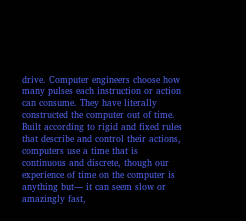drive. Computer engineers choose how many pulses each instruction or action can consume. They have literally constructed the computer out of time. Built according to rigid and fixed rules that describe and control their actions, computers use a time that is continuous and discrete, though our experience of time on the computer is anything but— it can seem slow or amazingly fast,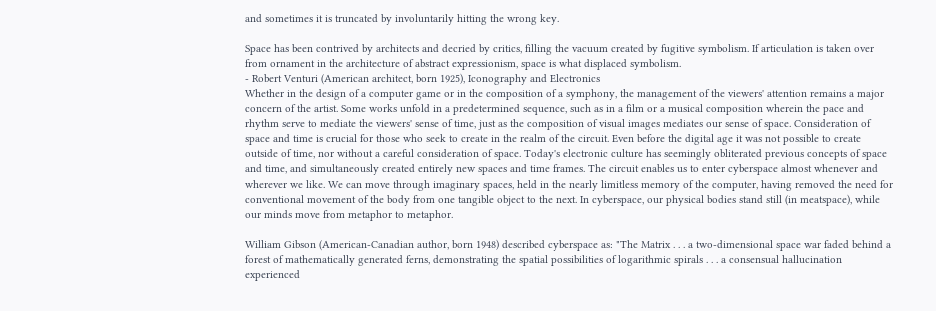and sometimes it is truncated by involuntarily hitting the wrong key.

Space has been contrived by architects and decried by critics, filling the vacuum created by fugitive symbolism. If articulation is taken over from ornament in the architecture of abstract expressionism, space is what displaced symbolism.
- Robert Venturi (American architect, born 1925), Iconography and Electronics
Whether in the design of a computer game or in the composition of a symphony, the management of the viewers' attention remains a major concern of the artist. Some works unfold in a predetermined sequence, such as in a film or a musical composition wherein the pace and rhythm serve to mediate the viewers' sense of time, just as the composition of visual images mediates our sense of space. Consideration of space and time is crucial for those who seek to create in the realm of the circuit. Even before the digital age it was not possible to create outside of time, nor without a careful consideration of space. Today's electronic culture has seemingly obliterated previous concepts of space and time, and simultaneously created entirely new spaces and time frames. The circuit enables us to enter cyberspace almost whenever and wherever we like. We can move through imaginary spaces, held in the nearly limitless memory of the computer, having removed the need for conventional movement of the body from one tangible object to the next. In cyberspace, our physical bodies stand still (in meatspace), while our minds move from metaphor to metaphor.

William Gibson (American-Canadian author, born 1948) described cyberspace as: "The Matrix . . . a two-dimensional space war faded behind a forest of mathematically generated ferns, demonstrating the spatial possibilities of logarithmic spirals . . . a consensual hallucination experienced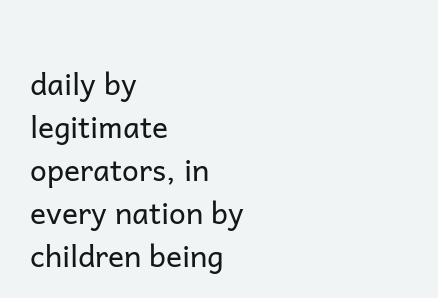daily by legitimate operators, in every nation by children being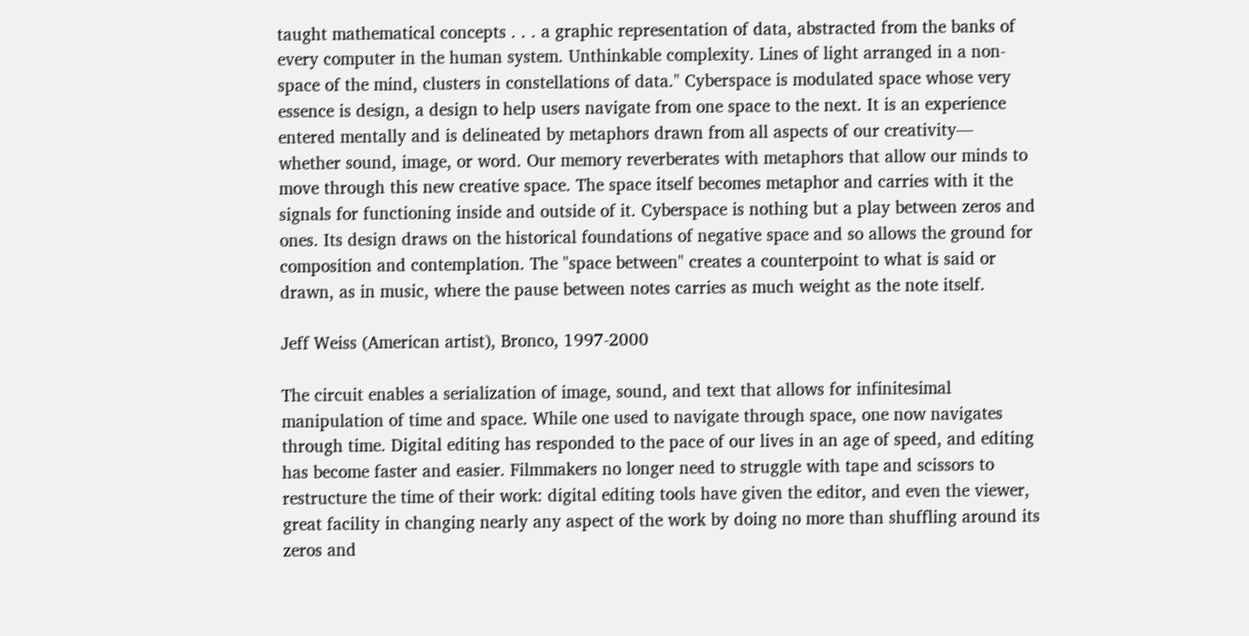taught mathematical concepts . . . a graphic representation of data, abstracted from the banks of every computer in the human system. Unthinkable complexity. Lines of light arranged in a non-space of the mind, clusters in constellations of data." Cyberspace is modulated space whose very essence is design, a design to help users navigate from one space to the next. It is an experience entered mentally and is delineated by metaphors drawn from all aspects of our creativity— whether sound, image, or word. Our memory reverberates with metaphors that allow our minds to move through this new creative space. The space itself becomes metaphor and carries with it the signals for functioning inside and outside of it. Cyberspace is nothing but a play between zeros and ones. Its design draws on the historical foundations of negative space and so allows the ground for composition and contemplation. The "space between" creates a counterpoint to what is said or drawn, as in music, where the pause between notes carries as much weight as the note itself.

Jeff Weiss (American artist), Bronco, 1997-2000

The circuit enables a serialization of image, sound, and text that allows for infinitesimal manipulation of time and space. While one used to navigate through space, one now navigates through time. Digital editing has responded to the pace of our lives in an age of speed, and editing has become faster and easier. Filmmakers no longer need to struggle with tape and scissors to restructure the time of their work: digital editing tools have given the editor, and even the viewer, great facility in changing nearly any aspect of the work by doing no more than shuffling around its zeros and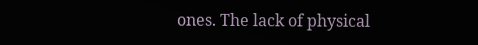ones. The lack of physical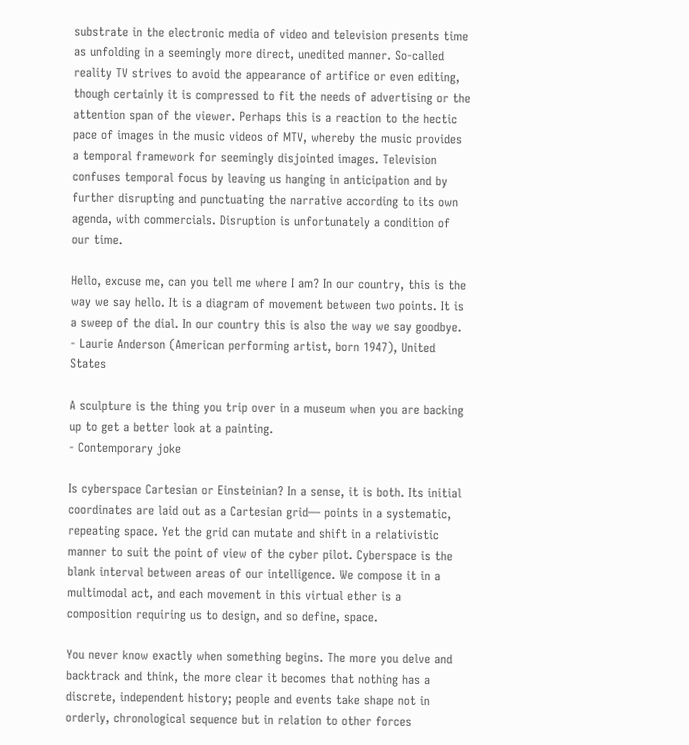substrate in the electronic media of video and television presents time as unfolding in a seemingly more direct, unedited manner. So-called reality TV strives to avoid the appearance of artifice or even editing, though certainly it is compressed to fit the needs of advertising or the attention span of the viewer. Perhaps this is a reaction to the hectic pace of images in the music videos of MTV, whereby the music provides a temporal framework for seemingly disjointed images. Television confuses temporal focus by leaving us hanging in anticipation and by further disrupting and punctuating the narrative according to its own agenda, with commercials. Disruption is unfortunately a condition of our time.

Hello, excuse me, can you tell me where I am? In our country, this is the way we say hello. It is a diagram of movement between two points. It is a sweep of the dial. In our country this is also the way we say goodbye.
- Laurie Anderson (American performing artist, born 1947), United States

A sculpture is the thing you trip over in a museum when you are backing up to get a better look at a painting.
- Contemporary joke

Is cyberspace Cartesian or Einsteinian? In a sense, it is both. Its initial coordinates are laid out as a Cartesian grid— points in a systematic, repeating space. Yet the grid can mutate and shift in a relativistic manner to suit the point of view of the cyber pilot. Cyberspace is the blank interval between areas of our intelligence. We compose it in a multimodal act, and each movement in this virtual ether is a composition requiring us to design, and so define, space.

You never know exactly when something begins. The more you delve and backtrack and think, the more clear it becomes that nothing has a discrete, independent history; people and events take shape not in orderly, chronological sequence but in relation to other forces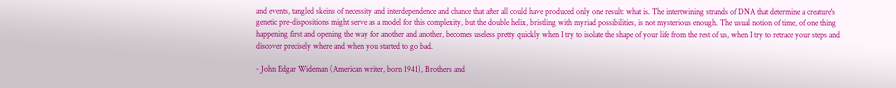and events, tangled skeins of necessity and interdependence and chance that after all could have produced only one result: what is. The intertwining strands of DNA that determine a creature's genetic pre-dispositions might serve as a model for this complexity, but the double helix, bristling with myriad possibilities, is not mysterious enough. The usual notion of time, of one thing happening first and opening the way for another and another, becomes useless pretty quickly when I try to isolate the shape of your life from the rest of us, when I try to retrace your steps and discover precisely where and when you started to go bad.

- John Edgar Wideman (American writer, born 1941), Brothers and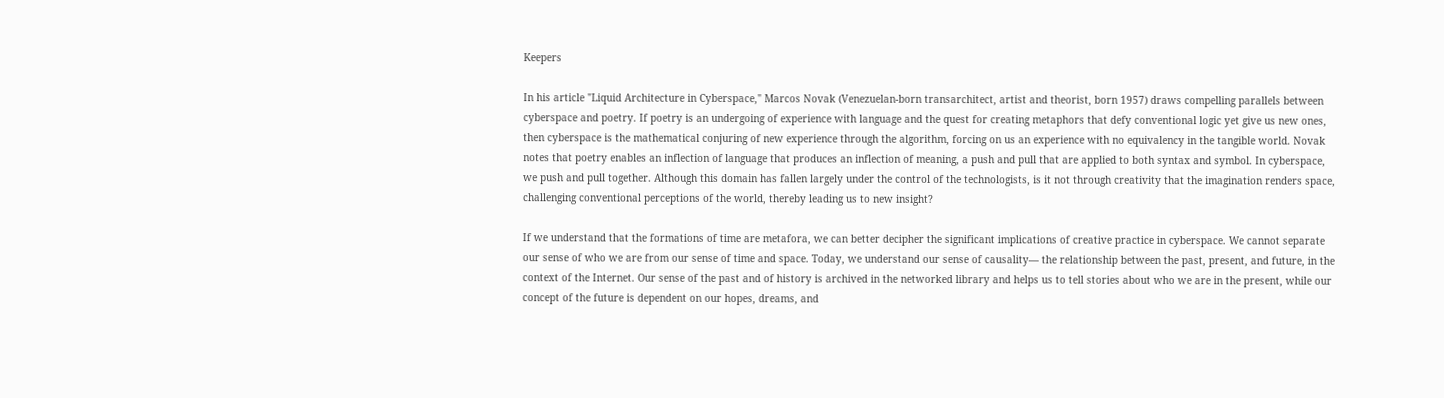Keepers

In his article "Liquid Architecture in Cyberspace," Marcos Novak (Venezuelan-born transarchitect, artist and theorist, born 1957) draws compelling parallels between cyberspace and poetry. If poetry is an undergoing of experience with language and the quest for creating metaphors that defy conventional logic yet give us new ones, then cyberspace is the mathematical conjuring of new experience through the algorithm, forcing on us an experience with no equivalency in the tangible world. Novak notes that poetry enables an inflection of language that produces an inflection of meaning, a push and pull that are applied to both syntax and symbol. In cyberspace, we push and pull together. Although this domain has fallen largely under the control of the technologists, is it not through creativity that the imagination renders space, challenging conventional perceptions of the world, thereby leading us to new insight?

If we understand that the formations of time are metafora, we can better decipher the significant implications of creative practice in cyberspace. We cannot separate our sense of who we are from our sense of time and space. Today, we understand our sense of causality— the relationship between the past, present, and future, in the context of the Internet. Our sense of the past and of history is archived in the networked library and helps us to tell stories about who we are in the present, while our concept of the future is dependent on our hopes, dreams, and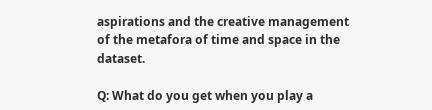aspirations and the creative management of the metafora of time and space in the dataset.

Q: What do you get when you play a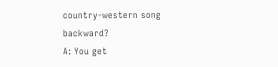country-western song backward?
A: You get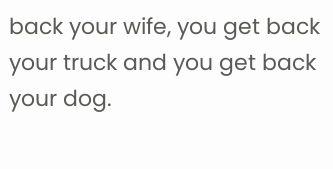back your wife, you get back your truck and you get back your dog.